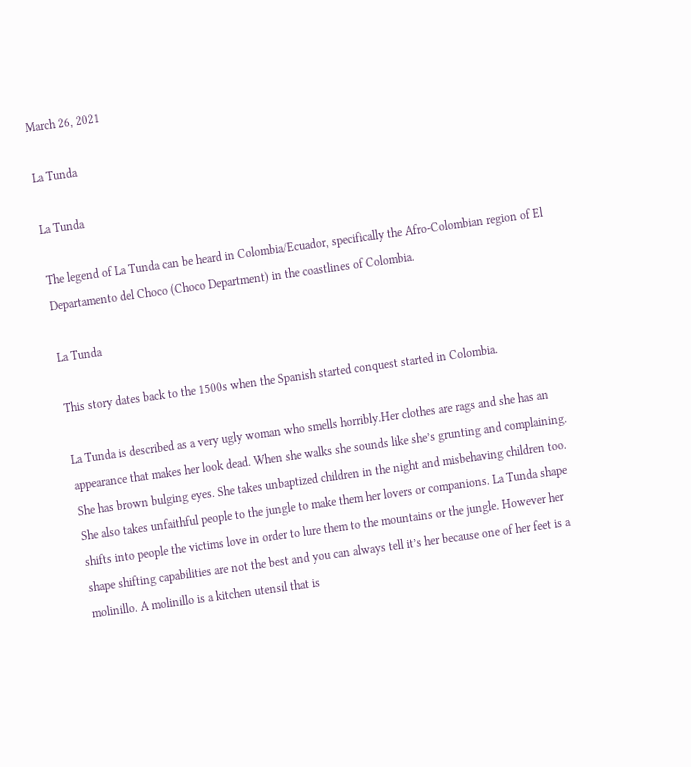March 26, 2021

La Tunda

La Tunda

The legend of La Tunda can be heard in Colombia/Ecuador, specifically the Afro-Colombian region of El Departamento del Choco (Choco Department) in the coastlines of Colombia.

La Tunda

This story dates back to the 1500s when the Spanish started conquest started in Colombia.

La Tunda is described as a very ugly woman who smells horribly.Her clothes are rags and she has an appearance that makes her look dead. When she walks she sounds like she’s grunting and complaining. She has brown bulging eyes. She takes unbaptized children in the night and misbehaving children too. She also takes unfaithful people to the jungle to make them her lovers or companions. La Tunda shape shifts into people the victims love in order to lure them to the mountains or the jungle. However her shape shifting capabilities are not the best and you can always tell it’s her because one of her feet is a molinillo. A molinillo is a kitchen utensil that is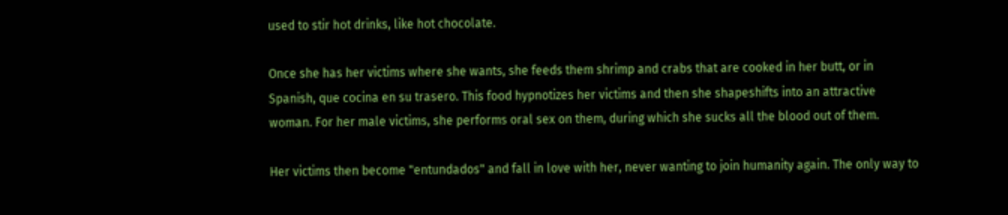used to stir hot drinks, like hot chocolate.

Once she has her victims where she wants, she feeds them shrimp and crabs that are cooked in her butt, or in Spanish, que cocina en su trasero. This food hypnotizes her victims and then she shapeshifts into an attractive woman. For her male victims, she performs oral sex on them, during which she sucks all the blood out of them.

Her victims then become "entundados" and fall in love with her, never wanting to join humanity again. The only way to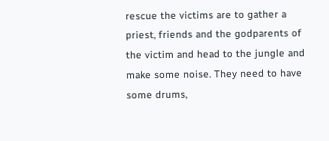rescue the victims are to gather a priest, friends and the godparents of the victim and head to the jungle and make some noise. They need to have some drums,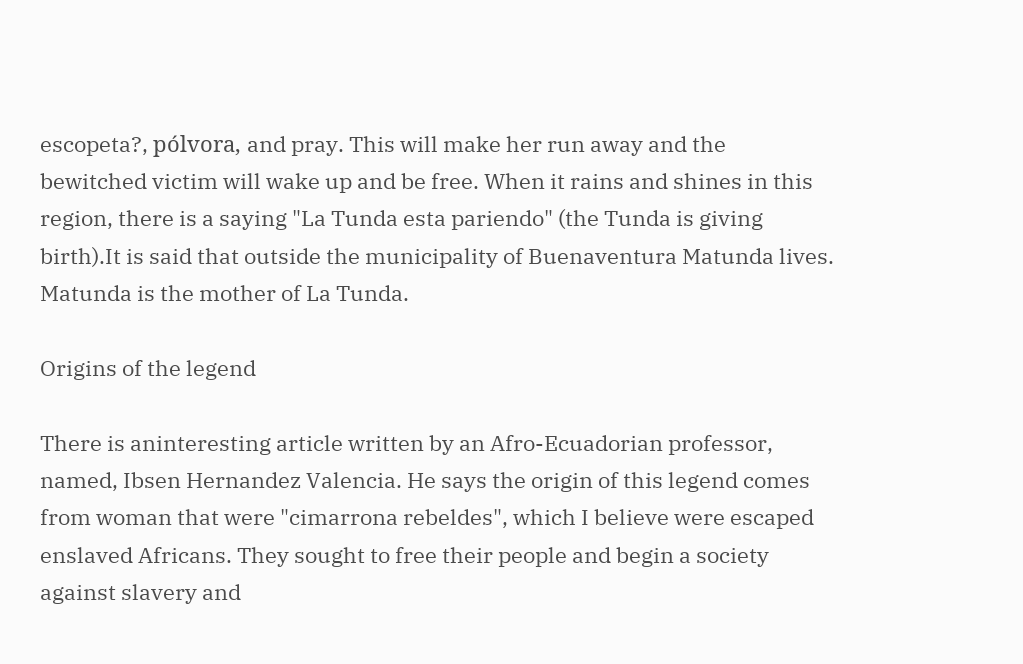escopeta?, pólvora, and pray. This will make her run away and the bewitched victim will wake up and be free. When it rains and shines in this region, there is a saying "La Tunda esta pariendo" (the Tunda is giving birth).It is said that outside the municipality of Buenaventura Matunda lives. Matunda is the mother of La Tunda.

Origins of the legend

There is aninteresting article written by an Afro-Ecuadorian professor, named, Ibsen Hernandez Valencia. He says the origin of this legend comes from woman that were "cimarrona rebeldes", which I believe were escaped enslaved Africans. They sought to free their people and begin a society against slavery and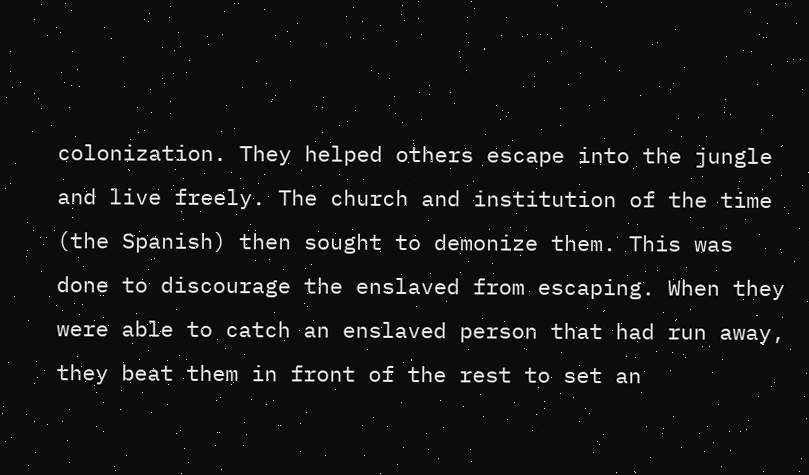colonization. They helped others escape into the jungle and live freely. The church and institution of the time (the Spanish) then sought to demonize them. This was done to discourage the enslaved from escaping. When they were able to catch an enslaved person that had run away, they beat them in front of the rest to set an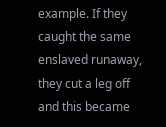example. If they caught the same enslaved runaway, they cut a leg off and this became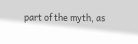part of the myth, as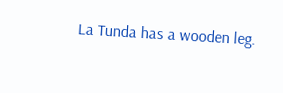La Tunda has a wooden leg.